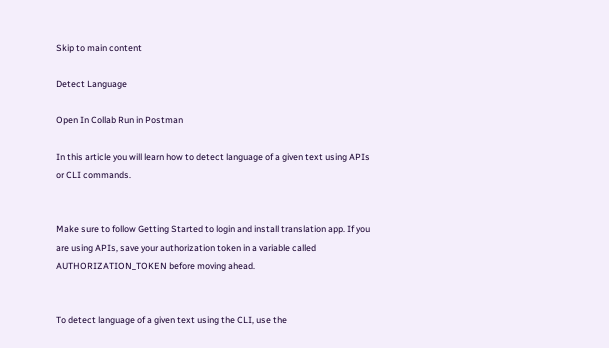Skip to main content

Detect Language

Open In Collab Run in Postman

In this article you will learn how to detect language of a given text using APIs or CLI commands.


Make sure to follow Getting Started to login and install translation app. If you are using APIs, save your authorization token in a variable called AUTHORIZATION_TOKEN before moving ahead.


To detect language of a given text using the CLI, use the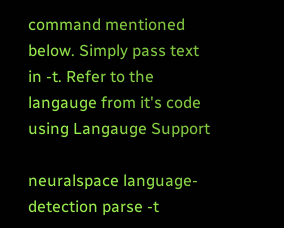command mentioned below. Simply pass text in -t. Refer to the langauge from it's code using Langauge Support

neuralspace language-detection parse -t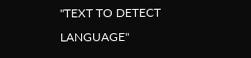"TEXT TO DETECT LANGUAGE"